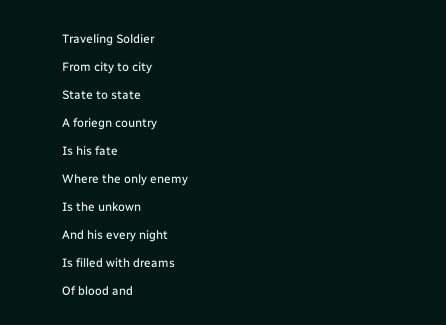Traveling Soldier

From city to city

State to state

A foriegn country

Is his fate

Where the only enemy

Is the unkown

And his every night

Is filled with dreams

Of blood and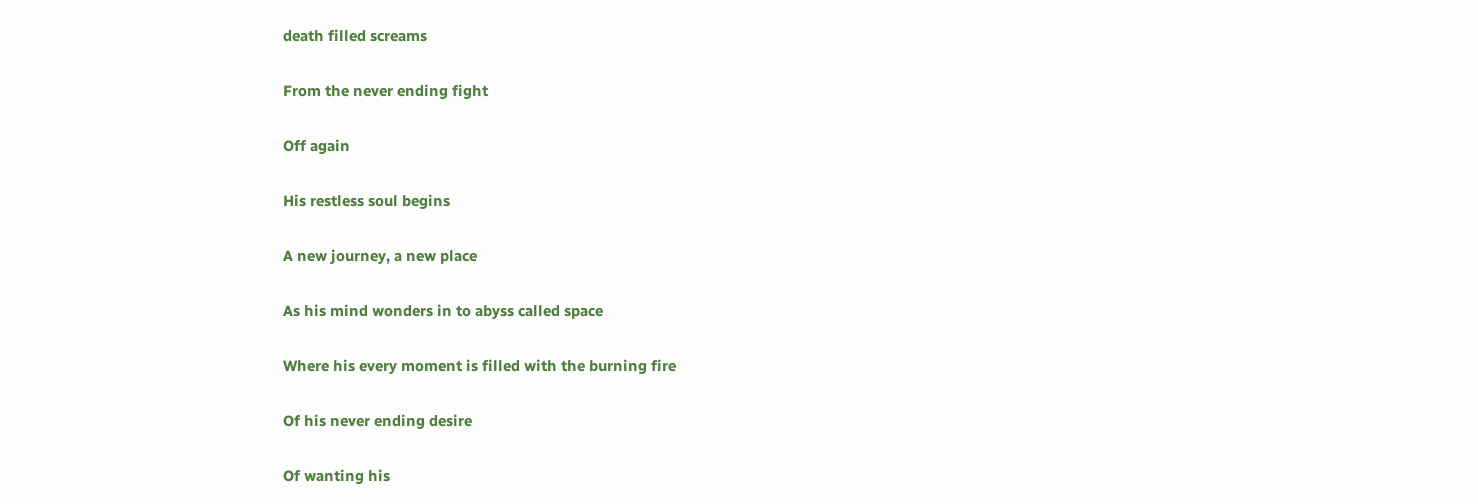death filled screams

From the never ending fight

Off again

His restless soul begins

A new journey, a new place

As his mind wonders in to abyss called space

Where his every moment is filled with the burning fire

Of his never ending desire

Of wanting his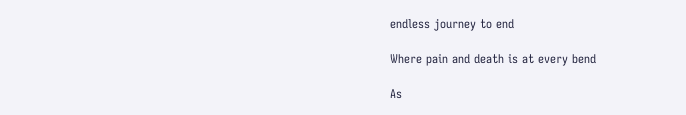endless journey to end

Where pain and death is at every bend

As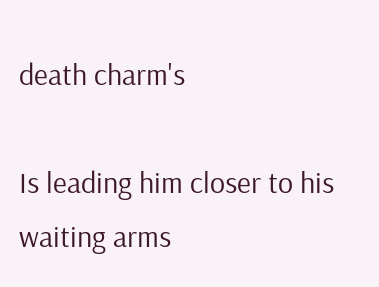death charm's

Is leading him closer to his waiting arms